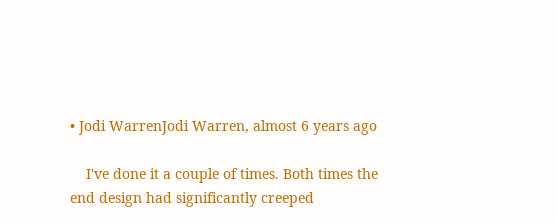• Jodi WarrenJodi Warren, almost 6 years ago

    I've done it a couple of times. Both times the end design had significantly creeped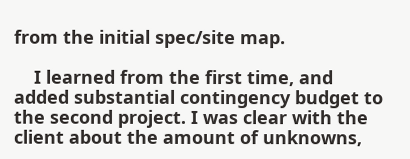from the initial spec/site map.

    I learned from the first time, and added substantial contingency budget to the second project. I was clear with the client about the amount of unknowns,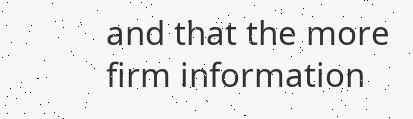and that the more firm information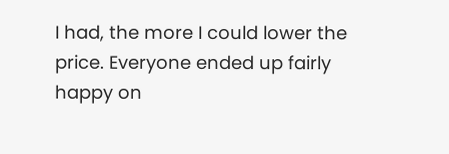I had, the more I could lower the price. Everyone ended up fairly happy on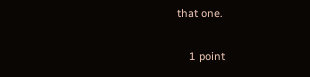that one.

    1 point